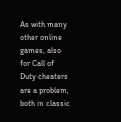As with many other online games, also for Call of Duty cheaters are a problem, both in classic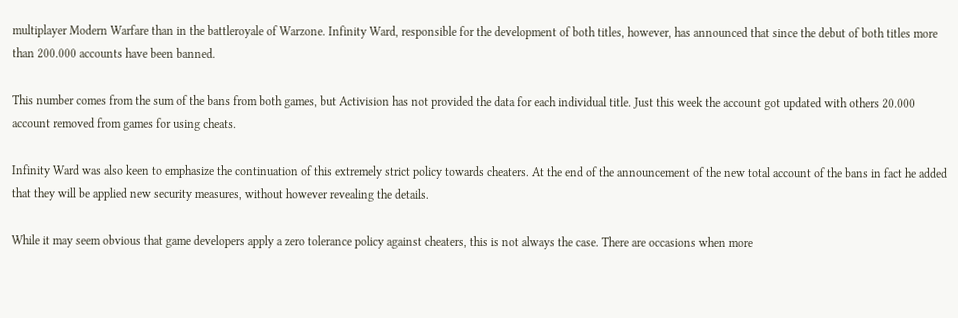multiplayer Modern Warfare than in the battleroyale of Warzone. Infinity Ward, responsible for the development of both titles, however, has announced that since the debut of both titles more than 200.000 accounts have been banned.

This number comes from the sum of the bans from both games, but Activision has not provided the data for each individual title. Just this week the account got updated with others 20.000 account removed from games for using cheats.

Infinity Ward was also keen to emphasize the continuation of this extremely strict policy towards cheaters. At the end of the announcement of the new total account of the bans in fact he added that they will be applied new security measures, without however revealing the details.

While it may seem obvious that game developers apply a zero tolerance policy against cheaters, this is not always the case. There are occasions when more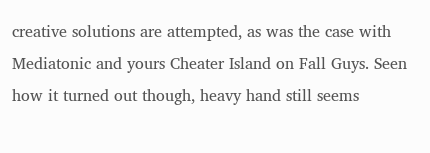creative solutions are attempted, as was the case with Mediatonic and yours Cheater Island on Fall Guys. Seen how it turned out though, heavy hand still seems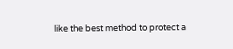like the best method to protect a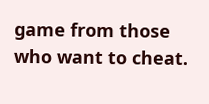game from those who want to cheat.